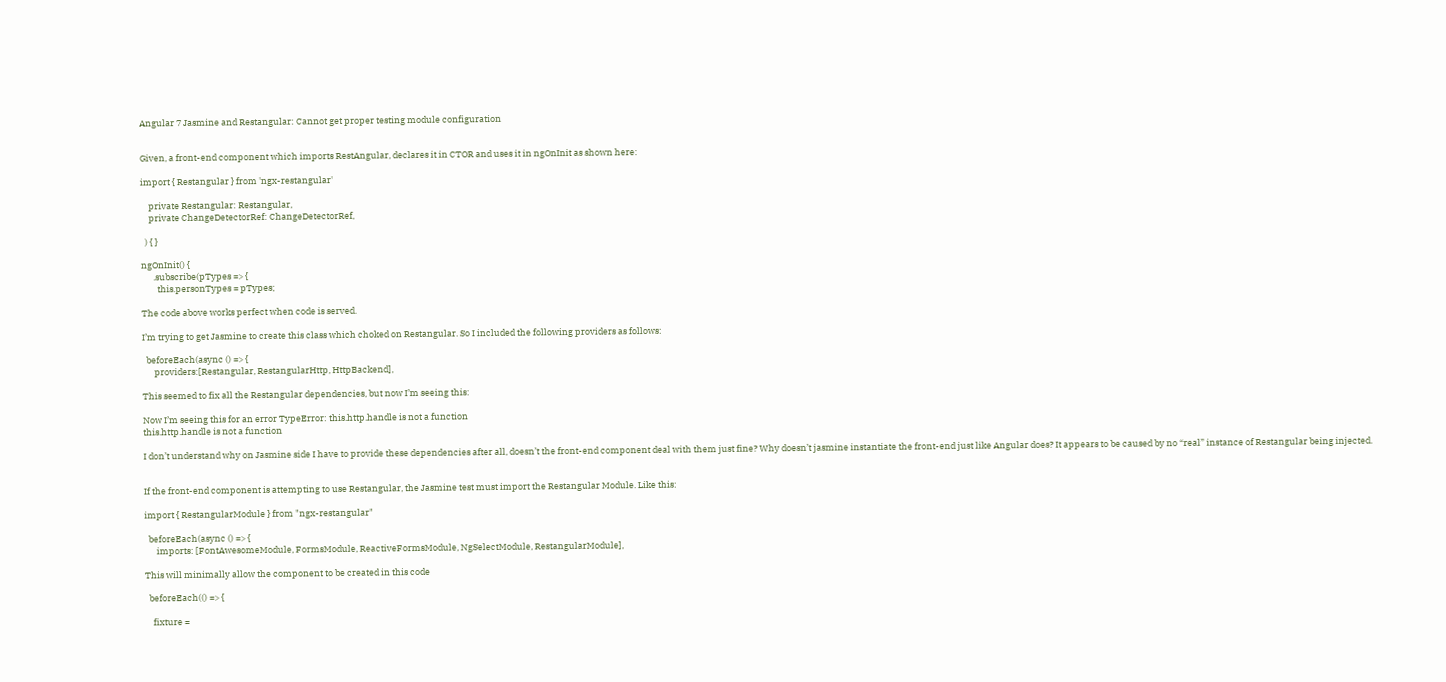Angular 7 Jasmine and Restangular: Cannot get proper testing module configuration


Given, a front-end component which imports RestAngular, declares it in CTOR and uses it in ngOnInit as shown here:

import { Restangular } from 'ngx-restangular'

    private Restangular: Restangular,
    private ChangeDetectorRef: ChangeDetectorRef,

  ) { }

ngOnInit() {
      .subscribe(pTypes => {
        this.personTypes = pTypes;

The code above works perfect when code is served.

I’m trying to get Jasmine to create this class which choked on Restangular. So I included the following providers as follows:

  beforeEach(async () => {
      providers:[Restangular, RestangularHttp, HttpBackend],

This seemed to fix all the Restangular dependencies, but now I’m seeing this:

Now I’m seeing this for an error TypeError: this.http.handle is not a function
this.http.handle is not a function

I don’t understand why on Jasmine side I have to provide these dependencies after all, doesn’t the front-end component deal with them just fine? Why doesn’t jasmine instantiate the front-end just like Angular does? It appears to be caused by no “real” instance of Restangular being injected.


If the front-end component is attempting to use Restangular, the Jasmine test must import the Restangular Module. Like this:

import { RestangularModule } from "ngx-restangular"

  beforeEach(async () => {
      imports: [FontAwesomeModule, FormsModule, ReactiveFormsModule, NgSelectModule, RestangularModule],

This will minimally allow the component to be created in this code

  beforeEach(() => {

    fixture =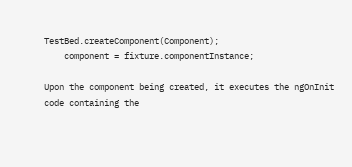TestBed.createComponent(Component);
    component = fixture.componentInstance;

Upon the component being created, it executes the ngOnInit code containing the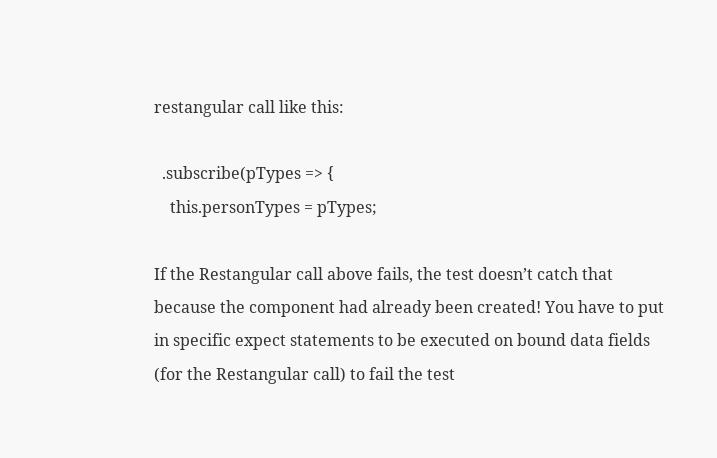restangular call like this:

  .subscribe(pTypes => {
    this.personTypes = pTypes;

If the Restangular call above fails, the test doesn’t catch that because the component had already been created! You have to put in specific expect statements to be executed on bound data fields (for the Restangular call) to fail the test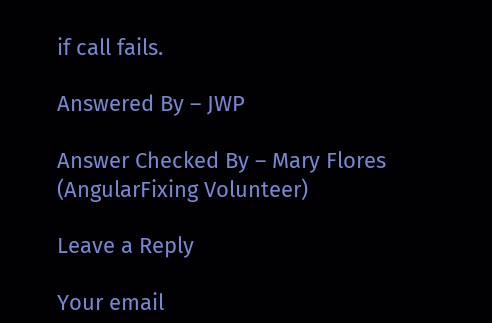if call fails.

Answered By – JWP

Answer Checked By – Mary Flores (AngularFixing Volunteer)

Leave a Reply

Your email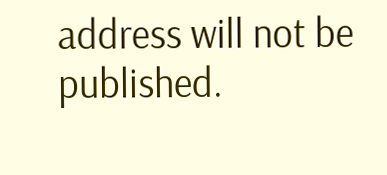address will not be published.